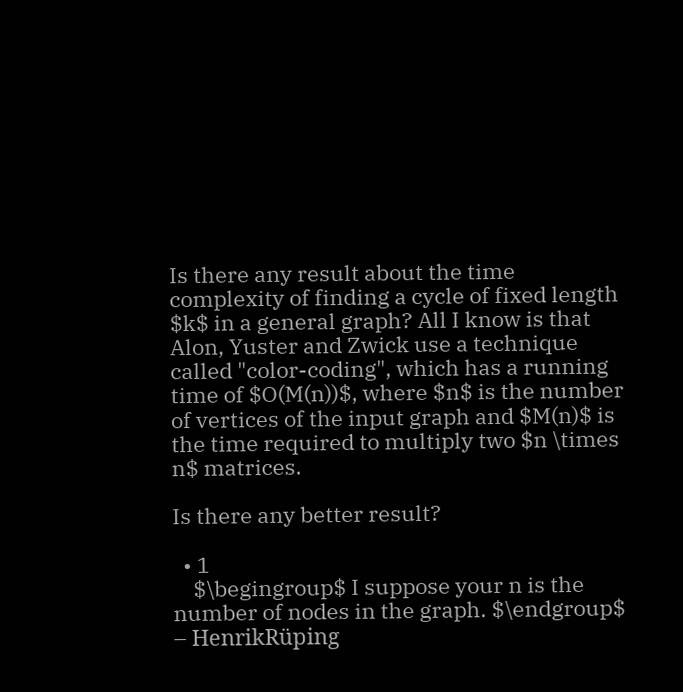Is there any result about the time complexity of finding a cycle of fixed length $k$ in a general graph? All I know is that Alon, Yuster and Zwick use a technique called "color-coding", which has a running time of $O(M(n))$, where $n$ is the number of vertices of the input graph and $M(n)$ is the time required to multiply two $n \times n$ matrices.

Is there any better result?

  • 1
    $\begingroup$ I suppose your n is the number of nodes in the graph. $\endgroup$ – HenrikRüping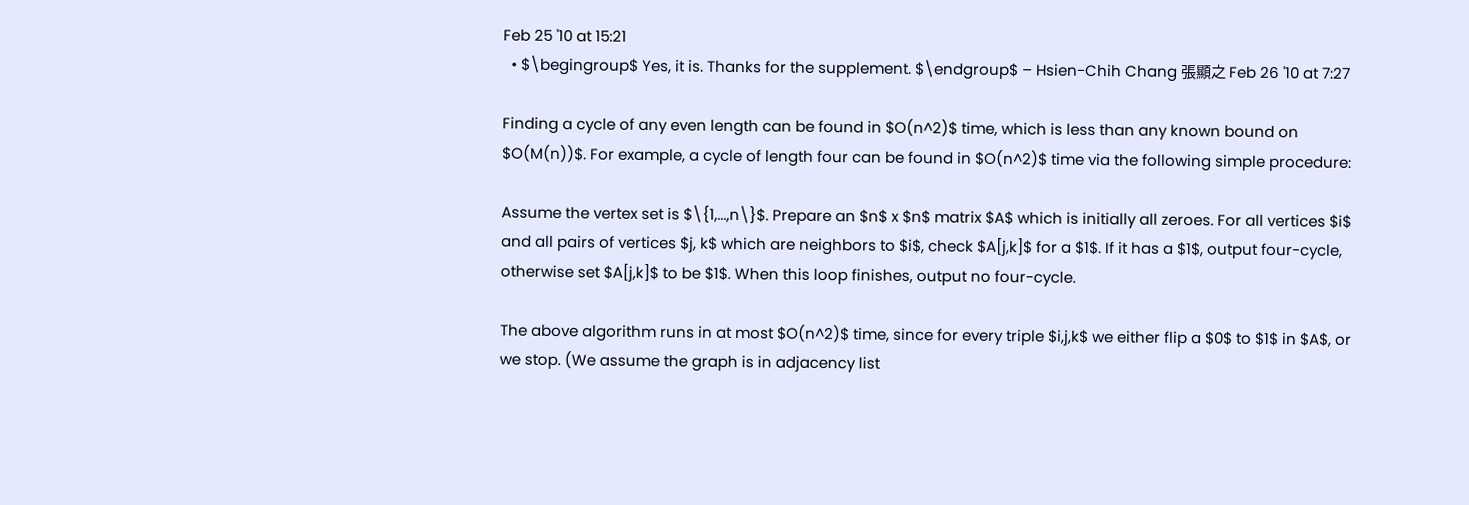Feb 25 '10 at 15:21
  • $\begingroup$ Yes, it is. Thanks for the supplement. $\endgroup$ – Hsien-Chih Chang 張顯之 Feb 26 '10 at 7:27

Finding a cycle of any even length can be found in $O(n^2)$ time, which is less than any known bound on $O(M(n))$. For example, a cycle of length four can be found in $O(n^2)$ time via the following simple procedure:

Assume the vertex set is $\{1,...,n\}$. Prepare an $n$ x $n$ matrix $A$ which is initially all zeroes. For all vertices $i$ and all pairs of vertices $j, k$ which are neighbors to $i$, check $A[j,k]$ for a $1$. If it has a $1$, output four-cycle, otherwise set $A[j,k]$ to be $1$. When this loop finishes, output no four-cycle.

The above algorithm runs in at most $O(n^2)$ time, since for every triple $i,j,k$ we either flip a $0$ to $1$ in $A$, or we stop. (We assume the graph is in adjacency list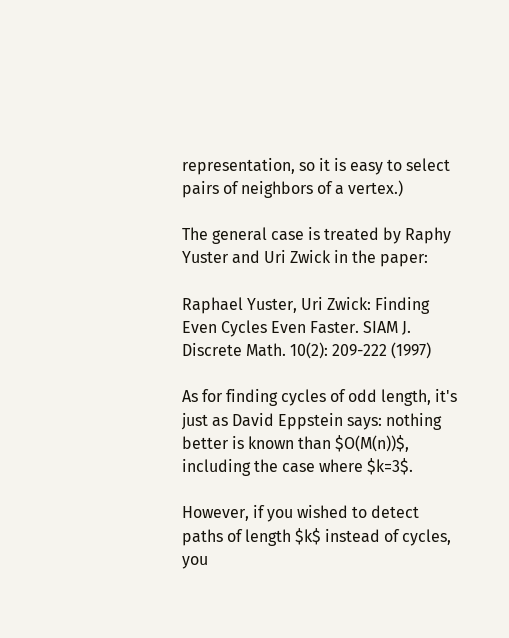representation, so it is easy to select pairs of neighbors of a vertex.)

The general case is treated by Raphy Yuster and Uri Zwick in the paper:

Raphael Yuster, Uri Zwick: Finding Even Cycles Even Faster. SIAM J. Discrete Math. 10(2): 209-222 (1997)

As for finding cycles of odd length, it's just as David Eppstein says: nothing better is known than $O(M(n))$, including the case where $k=3$.

However, if you wished to detect paths of length $k$ instead of cycles, you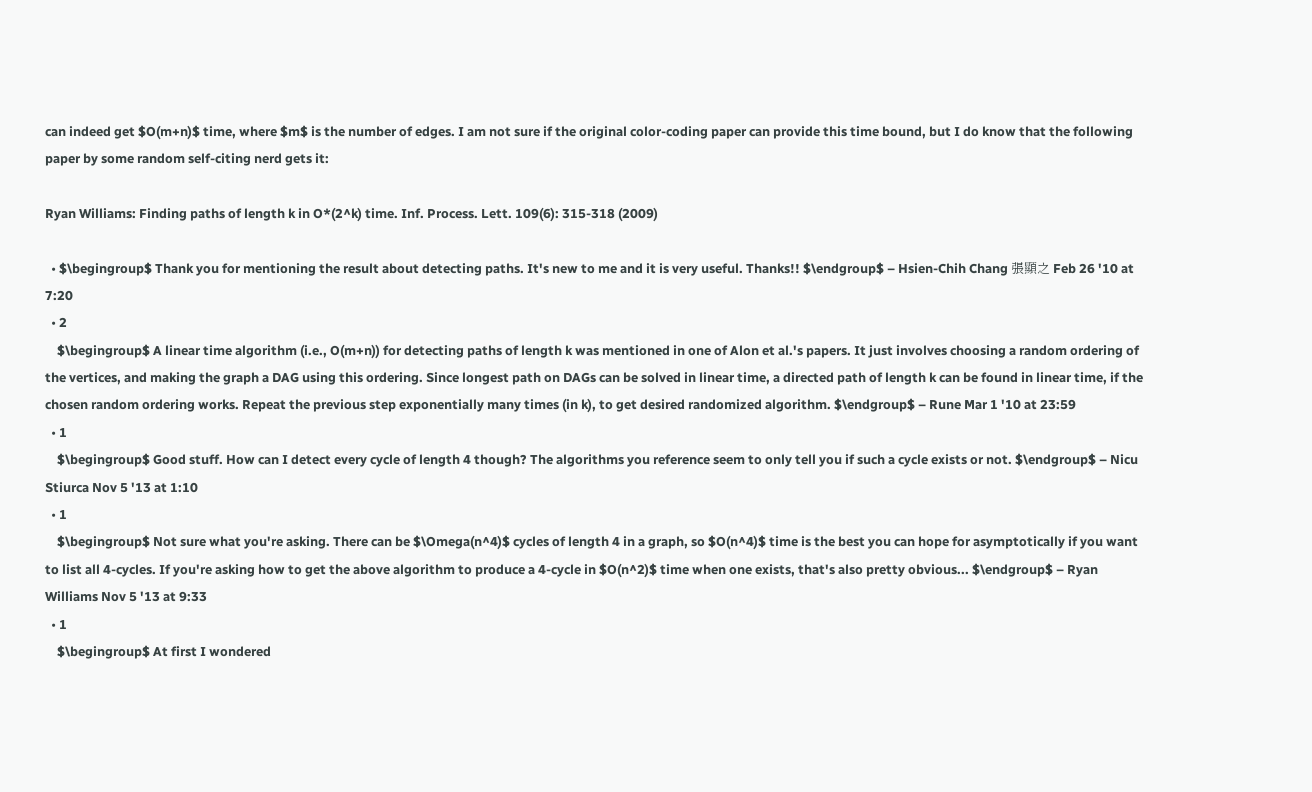can indeed get $O(m+n)$ time, where $m$ is the number of edges. I am not sure if the original color-coding paper can provide this time bound, but I do know that the following paper by some random self-citing nerd gets it:

Ryan Williams: Finding paths of length k in O*(2^k) time. Inf. Process. Lett. 109(6): 315-318 (2009)

  • $\begingroup$ Thank you for mentioning the result about detecting paths. It's new to me and it is very useful. Thanks!! $\endgroup$ – Hsien-Chih Chang 張顯之 Feb 26 '10 at 7:20
  • 2
    $\begingroup$ A linear time algorithm (i.e., O(m+n)) for detecting paths of length k was mentioned in one of Alon et al.'s papers. It just involves choosing a random ordering of the vertices, and making the graph a DAG using this ordering. Since longest path on DAGs can be solved in linear time, a directed path of length k can be found in linear time, if the chosen random ordering works. Repeat the previous step exponentially many times (in k), to get desired randomized algorithm. $\endgroup$ – Rune Mar 1 '10 at 23:59
  • 1
    $\begingroup$ Good stuff. How can I detect every cycle of length 4 though? The algorithms you reference seem to only tell you if such a cycle exists or not. $\endgroup$ – Nicu Stiurca Nov 5 '13 at 1:10
  • 1
    $\begingroup$ Not sure what you're asking. There can be $\Omega(n^4)$ cycles of length 4 in a graph, so $O(n^4)$ time is the best you can hope for asymptotically if you want to list all 4-cycles. If you're asking how to get the above algorithm to produce a 4-cycle in $O(n^2)$ time when one exists, that's also pretty obvious... $\endgroup$ – Ryan Williams Nov 5 '13 at 9:33
  • 1
    $\begingroup$ At first I wondered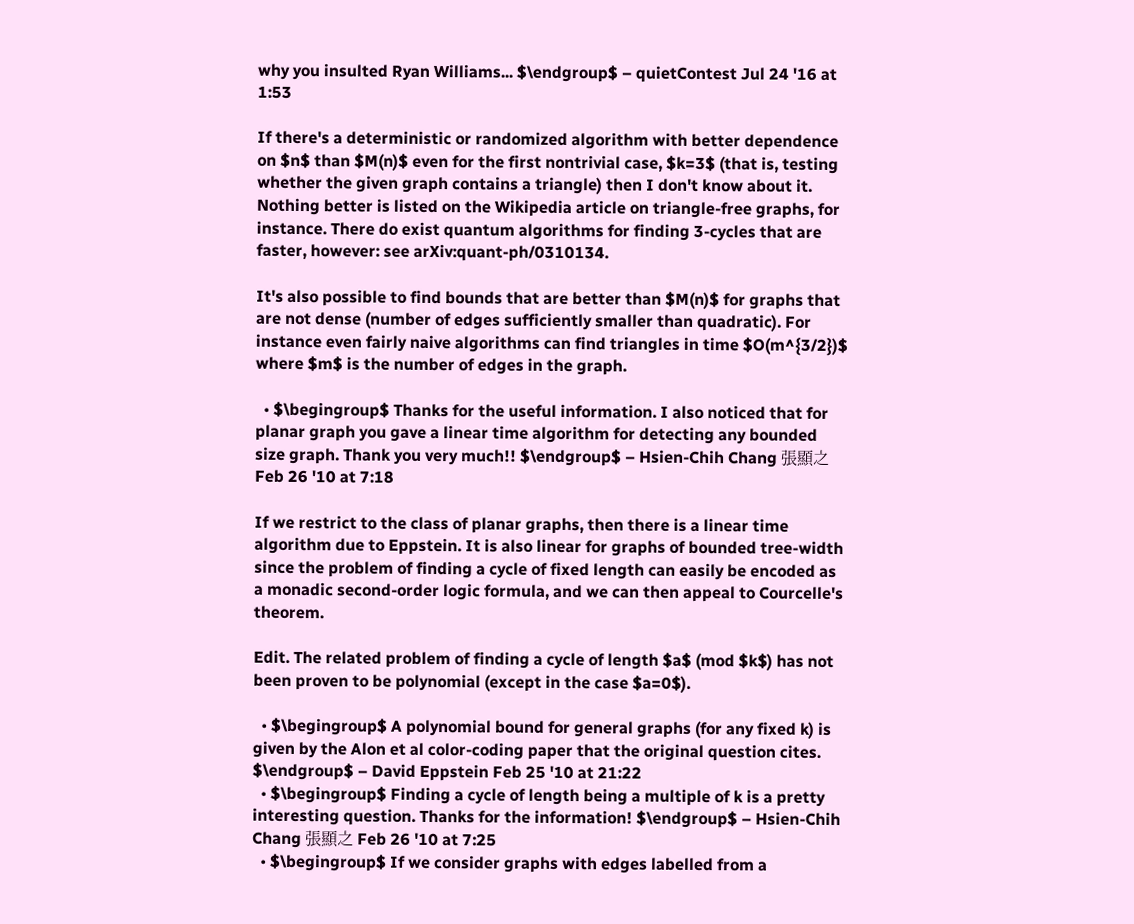why you insulted Ryan Williams... $\endgroup$ – quietContest Jul 24 '16 at 1:53

If there's a deterministic or randomized algorithm with better dependence on $n$ than $M(n)$ even for the first nontrivial case, $k=3$ (that is, testing whether the given graph contains a triangle) then I don't know about it. Nothing better is listed on the Wikipedia article on triangle-free graphs, for instance. There do exist quantum algorithms for finding 3-cycles that are faster, however: see arXiv:quant-ph/0310134.

It's also possible to find bounds that are better than $M(n)$ for graphs that are not dense (number of edges sufficiently smaller than quadratic). For instance even fairly naive algorithms can find triangles in time $O(m^{3/2})$ where $m$ is the number of edges in the graph.

  • $\begingroup$ Thanks for the useful information. I also noticed that for planar graph you gave a linear time algorithm for detecting any bounded size graph. Thank you very much!! $\endgroup$ – Hsien-Chih Chang 張顯之 Feb 26 '10 at 7:18

If we restrict to the class of planar graphs, then there is a linear time algorithm due to Eppstein. It is also linear for graphs of bounded tree-width since the problem of finding a cycle of fixed length can easily be encoded as a monadic second-order logic formula, and we can then appeal to Courcelle's theorem.

Edit. The related problem of finding a cycle of length $a$ (mod $k$) has not been proven to be polynomial (except in the case $a=0$).

  • $\begingroup$ A polynomial bound for general graphs (for any fixed k) is given by the Alon et al color-coding paper that the original question cites. $\endgroup$ – David Eppstein Feb 25 '10 at 21:22
  • $\begingroup$ Finding a cycle of length being a multiple of k is a pretty interesting question. Thanks for the information! $\endgroup$ – Hsien-Chih Chang 張顯之 Feb 26 '10 at 7:25
  • $\begingroup$ If we consider graphs with edges labelled from a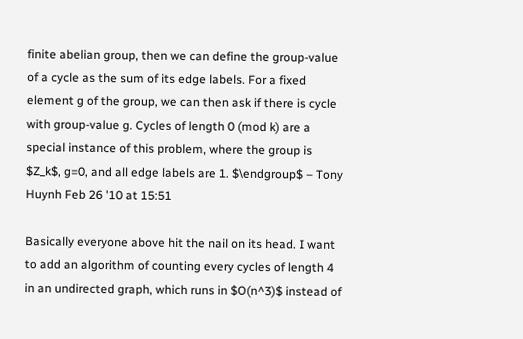finite abelian group, then we can define the group-value of a cycle as the sum of its edge labels. For a fixed element g of the group, we can then ask if there is cycle with group-value g. Cycles of length 0 (mod k) are a special instance of this problem, where the group is $Z_k$, g=0, and all edge labels are 1. $\endgroup$ – Tony Huynh Feb 26 '10 at 15:51

Basically everyone above hit the nail on its head. I want to add an algorithm of counting every cycles of length 4 in an undirected graph, which runs in $O(n^3)$ instead of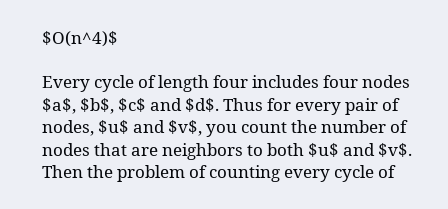$O(n^4)$

Every cycle of length four includes four nodes $a$, $b$, $c$ and $d$. Thus for every pair of nodes, $u$ and $v$, you count the number of nodes that are neighbors to both $u$ and $v$. Then the problem of counting every cycle of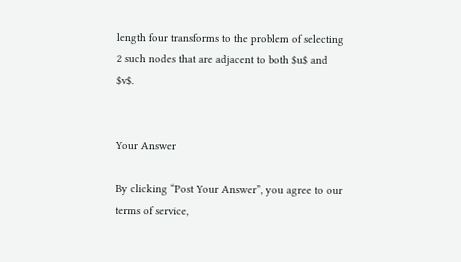length four transforms to the problem of selecting 2 such nodes that are adjacent to both $u$ and $v$.


Your Answer

By clicking “Post Your Answer”, you agree to our terms of service,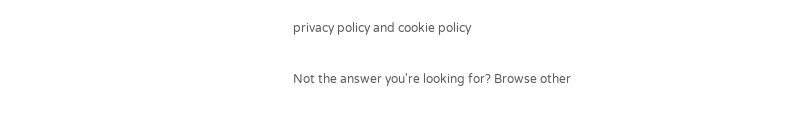privacy policy and cookie policy

Not the answer you're looking for? Browse other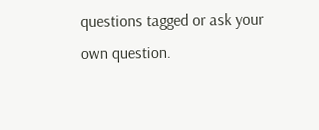questions tagged or ask your own question.